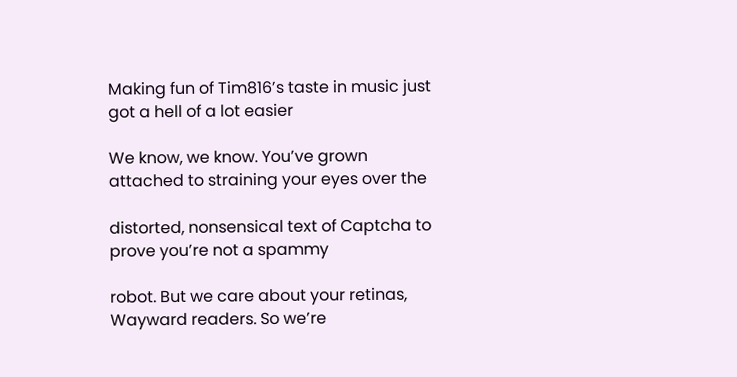Making fun of Tim816’s taste in music just got a hell of a lot easier

We know, we know. You’ve grown attached to straining your eyes over the

distorted, nonsensical text of Captcha to prove you’re not a spammy

robot. But we care about your retinas, Wayward readers. So we’re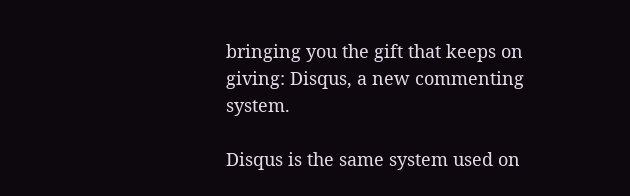bringing you the gift that keeps on giving: Disqus, a new commenting system.

Disqus is the same system used on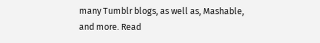many Tumblr blogs, as well as, Mashable, and more. Read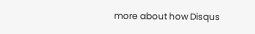more about how Disqus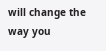will change the way you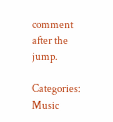comment after the jump.

Categories: Music